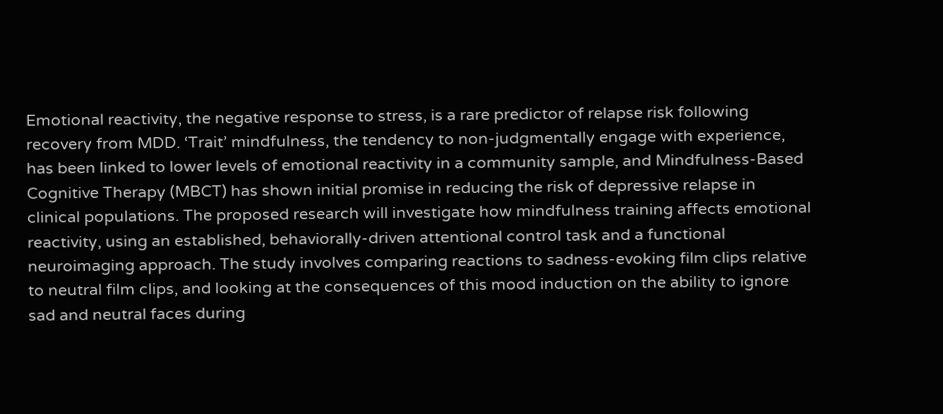Emotional reactivity, the negative response to stress, is a rare predictor of relapse risk following recovery from MDD. ‘Trait’ mindfulness, the tendency to non-judgmentally engage with experience, has been linked to lower levels of emotional reactivity in a community sample, and Mindfulness-Based Cognitive Therapy (MBCT) has shown initial promise in reducing the risk of depressive relapse in clinical populations. The proposed research will investigate how mindfulness training affects emotional reactivity, using an established, behaviorally-driven attentional control task and a functional neuroimaging approach. The study involves comparing reactions to sadness-evoking film clips relative to neutral film clips, and looking at the consequences of this mood induction on the ability to ignore sad and neutral faces during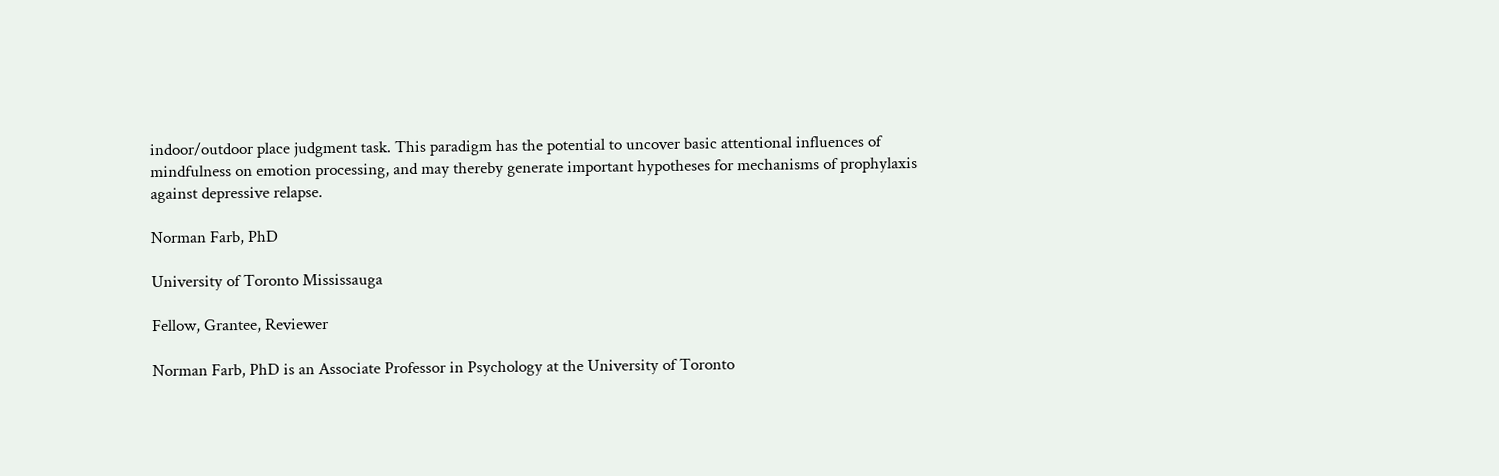indoor/outdoor place judgment task. This paradigm has the potential to uncover basic attentional influences of mindfulness on emotion processing, and may thereby generate important hypotheses for mechanisms of prophylaxis against depressive relapse.

Norman Farb, PhD

University of Toronto Mississauga

Fellow, Grantee, Reviewer

Norman Farb, PhD is an Associate Professor in Psychology at the University of Toronto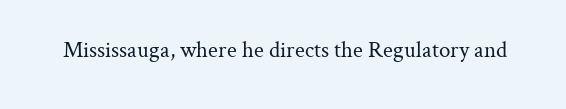Mississauga, where he directs the Regulatory and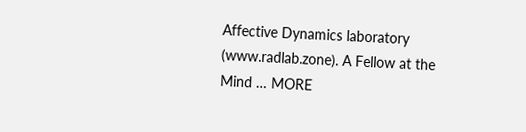Affective Dynamics laboratory (www.radlab.zone). A Fellow at the Mind … MORE